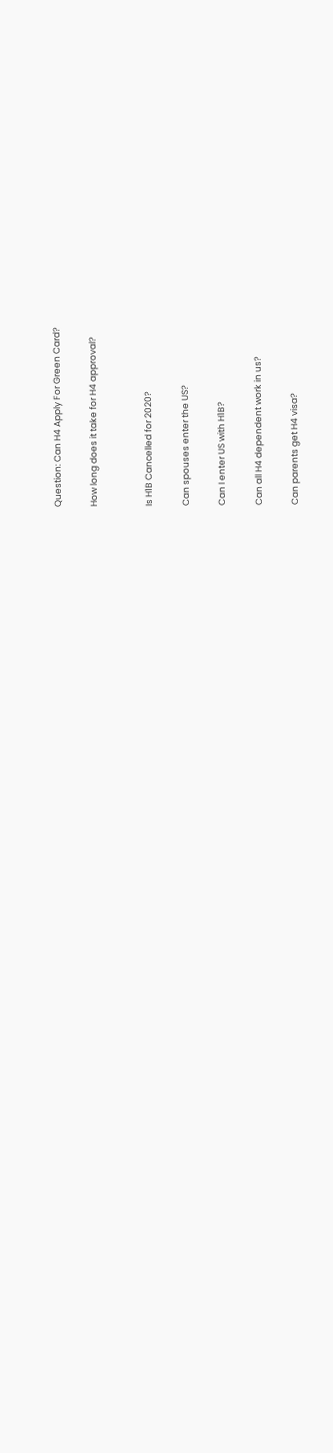Question: Can H4 Apply For Green Card?

How long does it take for H4 approval?


Is H1B Cancelled for 2020?

Can spouses enter the US?

Can I enter US with H1B?

Can all H4 dependent work in us?

Can parents get H4 visa?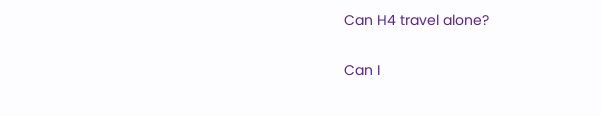Can H4 travel alone?

Can I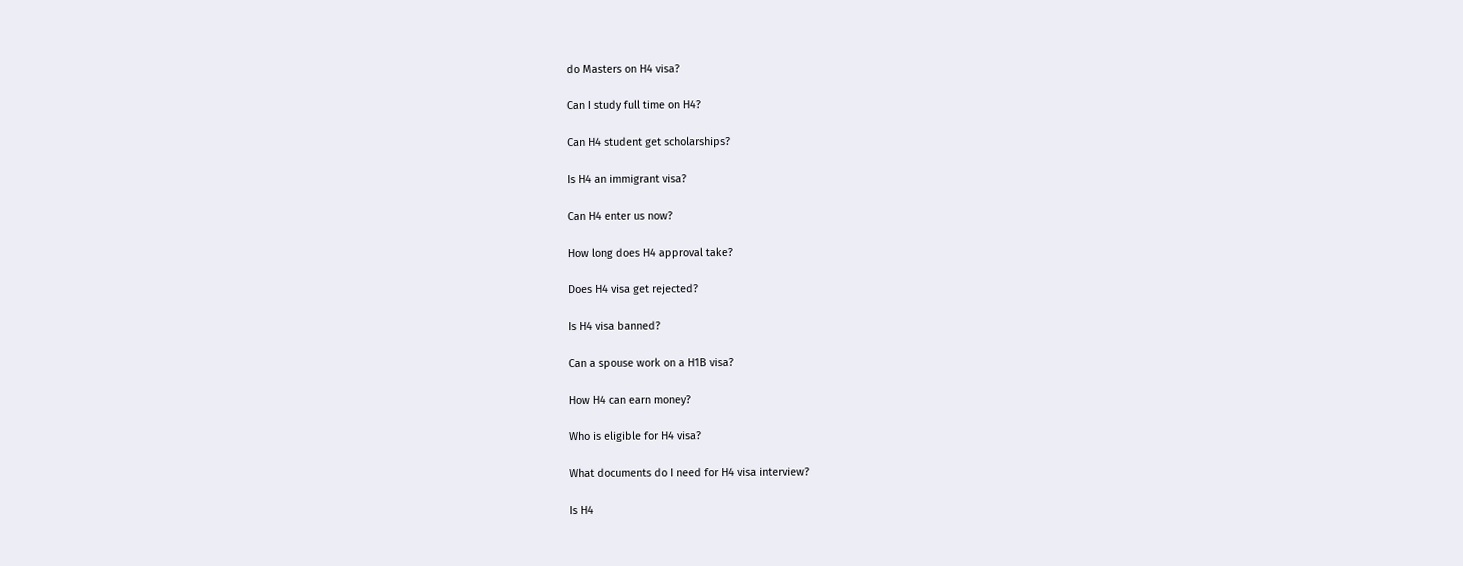do Masters on H4 visa?

Can I study full time on H4?

Can H4 student get scholarships?

Is H4 an immigrant visa?

Can H4 enter us now?

How long does H4 approval take?

Does H4 visa get rejected?

Is H4 visa banned?

Can a spouse work on a H1B visa?

How H4 can earn money?

Who is eligible for H4 visa?

What documents do I need for H4 visa interview?

Is H4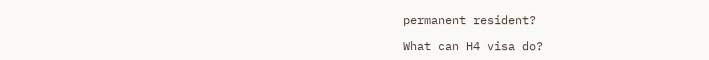permanent resident?

What can H4 visa do?